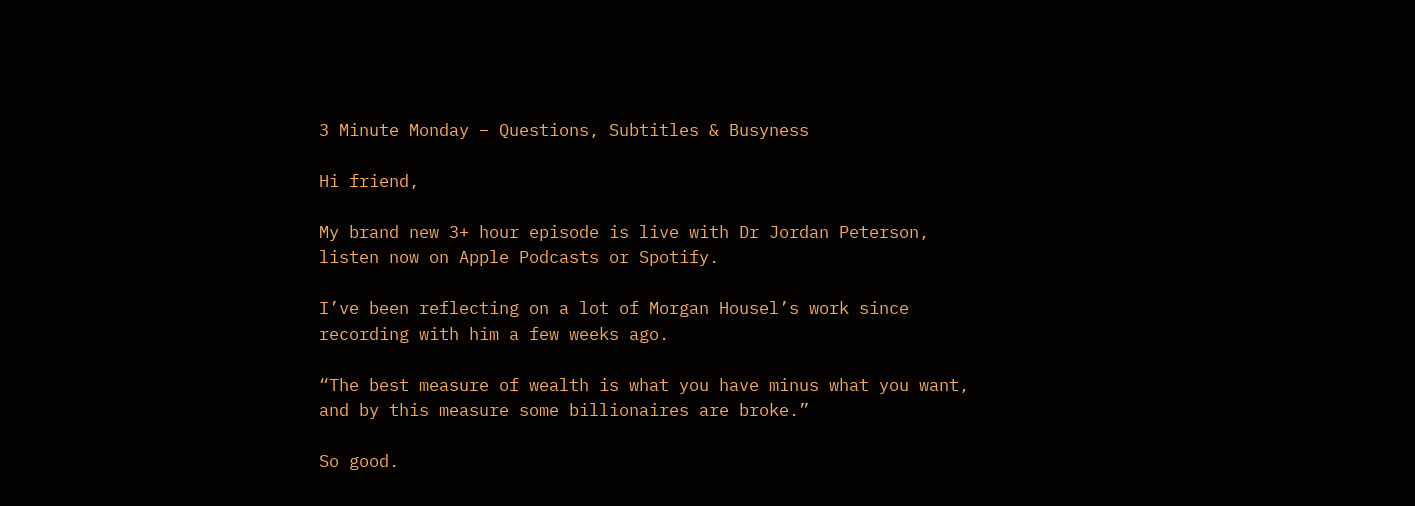3 Minute Monday – Questions, Subtitles & Busyness

Hi friend,

My brand new 3+ hour episode is live with Dr Jordan Peterson, listen now on Apple Podcasts or Spotify.

I’ve been reflecting on a lot of Morgan Housel’s work since recording with him a few weeks ago.

“The best measure of wealth is what you have minus what you want, and by this measure some billionaires are broke.”

So good.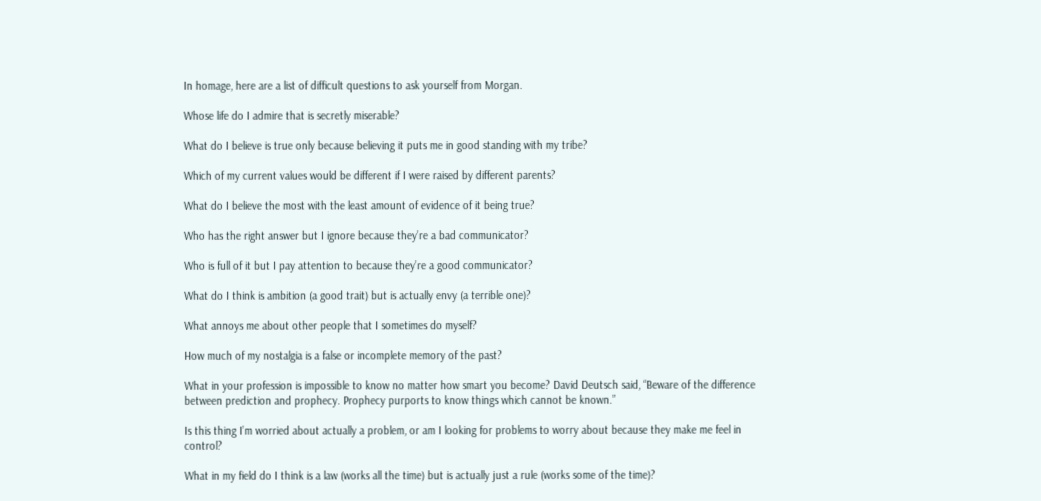In homage, here are a list of difficult questions to ask yourself from Morgan.

Whose life do I admire that is secretly miserable?

What do I believe is true only because believing it puts me in good standing with my tribe?

Which of my current values would be different if I were raised by different parents?

What do I believe the most with the least amount of evidence of it being true?

Who has the right answer but I ignore because they’re a bad communicator?

Who is full of it but I pay attention to because they’re a good communicator?

What do I think is ambition (a good trait) but is actually envy (a terrible one)?

What annoys me about other people that I sometimes do myself?

How much of my nostalgia is a false or incomplete memory of the past?

What in your profession is impossible to know no matter how smart you become? David Deutsch said, “Beware of the difference between prediction and prophecy. Prophecy purports to know things which cannot be known.”

Is this thing I’m worried about actually a problem, or am I looking for problems to worry about because they make me feel in control?

What in my field do I think is a law (works all the time) but is actually just a rule (works some of the time)?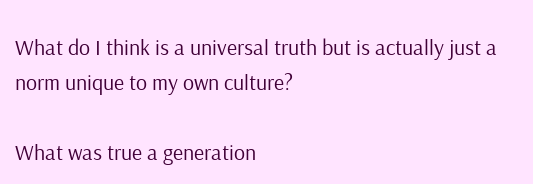What do I think is a universal truth but is actually just a norm unique to my own culture?

What was true a generation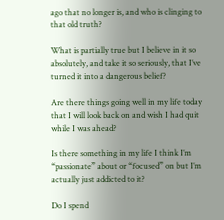ago that no longer is, and who is clinging to that old truth?

What is partially true but I believe in it so absolutely, and take it so seriously, that I’ve turned it into a dangerous belief?

Are there things going well in my life today that I will look back on and wish I had quit while I was ahead?

Is there something in my life I think I’m “passionate” about or “focused” on but I’m actually just addicted to it?

Do I spend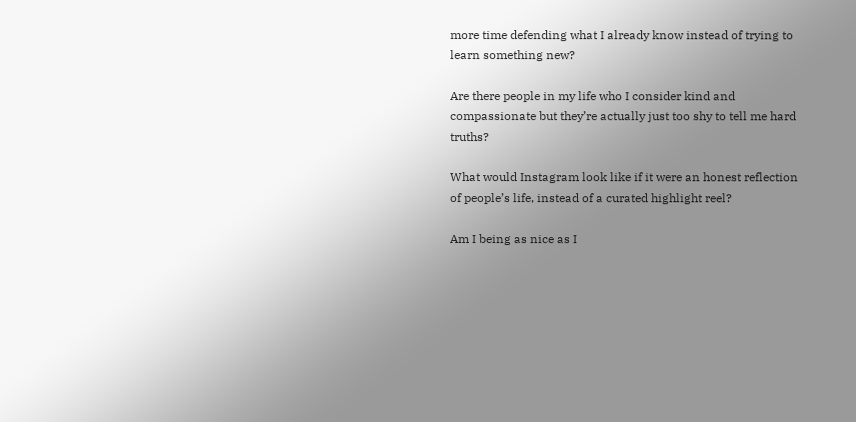more time defending what I already know instead of trying to learn something new?

Are there people in my life who I consider kind and compassionate but they’re actually just too shy to tell me hard truths?

What would Instagram look like if it were an honest reflection of people’s life, instead of a curated highlight reel?

Am I being as nice as I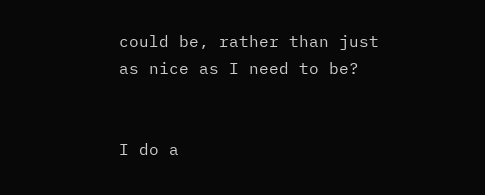could be, rather than just as nice as I need to be?


I do a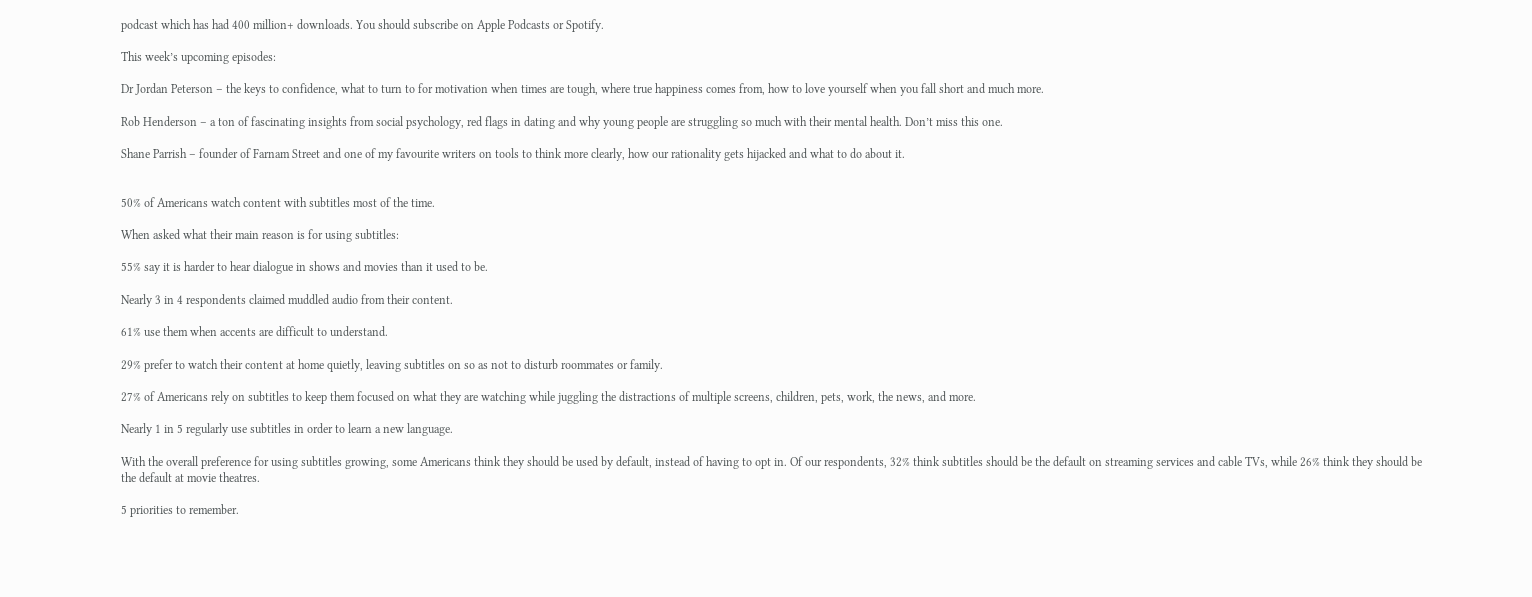podcast which has had 400 million+ downloads. You should subscribe on Apple Podcasts or Spotify.

This week’s upcoming episodes:

Dr Jordan Peterson – the keys to confidence, what to turn to for motivation when times are tough, where true happiness comes from, how to love yourself when you fall short and much more.

Rob Henderson – a ton of fascinating insights from social psychology, red flags in dating and why young people are struggling so much with their mental health. Don’t miss this one.

Shane Parrish – founder of Farnam Street and one of my favourite writers on tools to think more clearly, how our rationality gets hijacked and what to do about it.


50% of Americans watch content with subtitles most of the time.

When asked what their main reason is for using subtitles:

55% say it is harder to hear dialogue in shows and movies than it used to be.

Nearly 3 in 4 respondents claimed muddled audio from their content.

61% use them when accents are difficult to understand.

29% prefer to watch their content at home quietly, leaving subtitles on so as not to disturb roommates or family.

27% of Americans rely on subtitles to keep them focused on what they are watching while juggling the distractions of multiple screens, children, pets, work, the news, and more.

Nearly 1 in 5 regularly use subtitles in order to learn a new language.

With the overall preference for using subtitles growing, some Americans think they should be used by default, instead of having to opt in. Of our respondents, 32% think subtitles should be the default on streaming services and cable TVs, while 26% think they should be the default at movie theatres.

5 priorities to remember.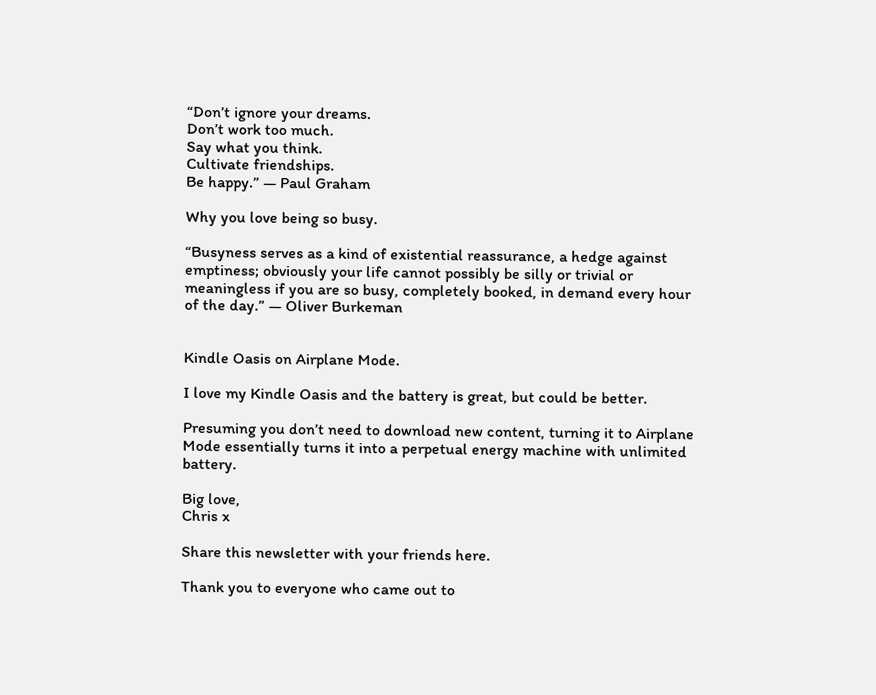“Don’t ignore your dreams.
Don’t work too much.
Say what you think.
Cultivate friendships.
Be happy.” — Paul Graham

Why you love being so busy.

“Busyness serves as a kind of existential reassurance, a hedge against emptiness; obviously your life cannot possibly be silly or trivial or meaningless if you are so busy, completely booked, in demand every hour of the day.” — Oliver Burkeman


Kindle Oasis on Airplane Mode.

I love my Kindle Oasis and the battery is great, but could be better.

Presuming you don’t need to download new content, turning it to Airplane Mode essentially turns it into a perpetual energy machine with unlimited battery.

Big love,
Chris x

Share this newsletter with your friends here.

Thank you to everyone who came out to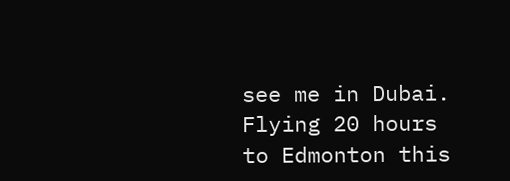see me in Dubai. Flying 20 hours to Edmonton this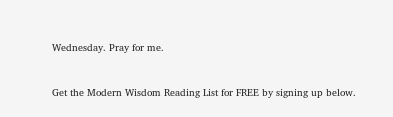Wednesday. Pray for me.


Get the Modern Wisdom Reading List for FREE by signing up below.